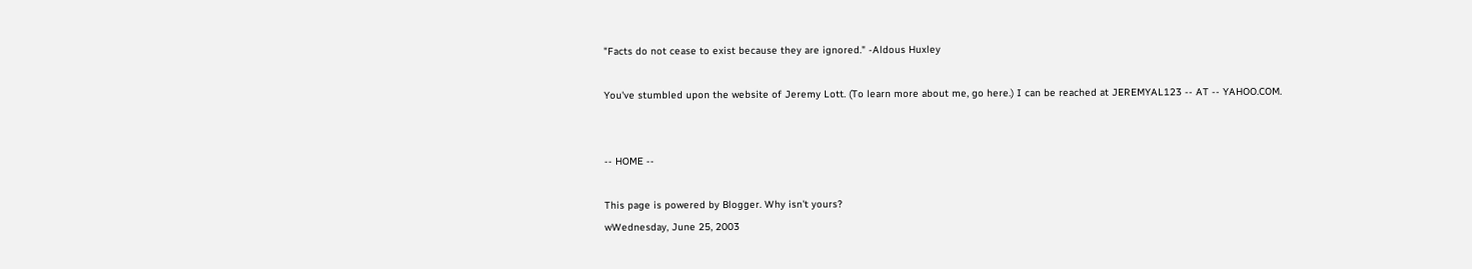"Facts do not cease to exist because they are ignored." -Aldous Huxley

You've stumbled upon the website of Jeremy Lott. (To learn more about me, go here.) I can be reached at JEREMYAL123 -- AT -- YAHOO.COM.


-- HOME --

This page is powered by Blogger. Why isn't yours?
wWednesday, June 25, 2003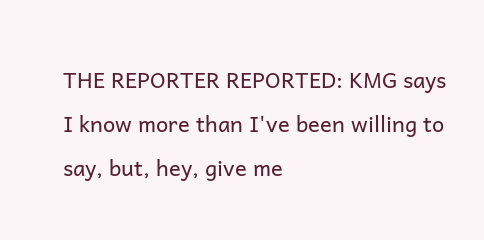THE REPORTER REPORTED: KMG says I know more than I've been willing to say, but, hey, give me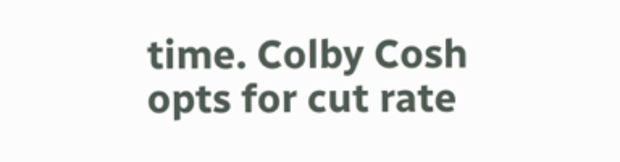time. Colby Cosh opts for cut rate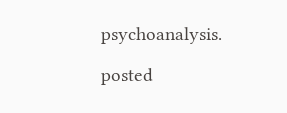psychoanalysis.

posted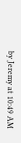by Jeremy at 10:49 AM